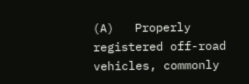(A)   Properly registered off-road vehicles, commonly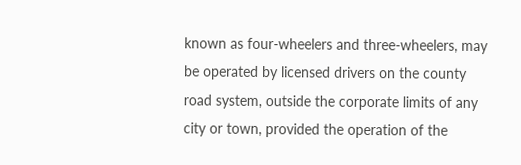known as four-wheelers and three-wheelers, may be operated by licensed drivers on the county road system, outside the corporate limits of any city or town, provided the operation of the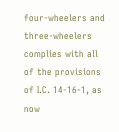four-wheelers and three-wheelers complies with all of the provisions of I.C. 14-16-1, as now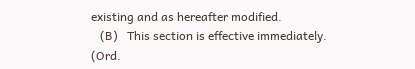existing and as hereafter modified.
   (B)   This section is effective immediately.
(Ord.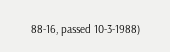88-16, passed 10-3-1988)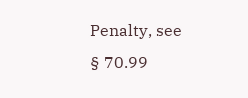Penalty, see § 70.99